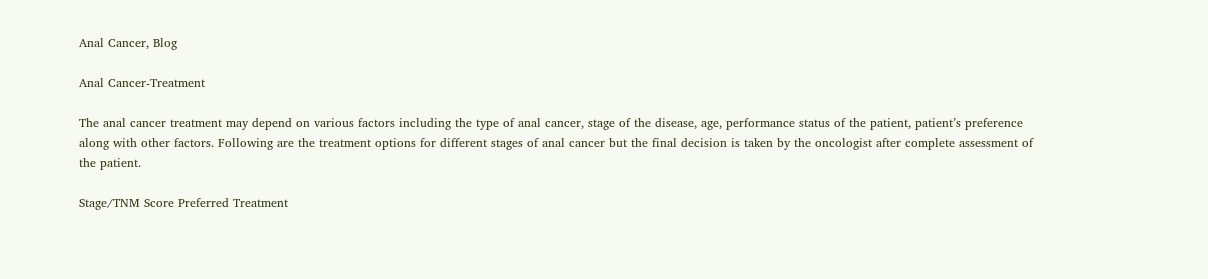Anal Cancer, Blog

Anal Cancer-Treatment

The anal cancer treatment may depend on various factors including the type of anal cancer, stage of the disease, age, performance status of the patient, patient’s preference along with other factors. Following are the treatment options for different stages of anal cancer but the final decision is taken by the oncologist after complete assessment of the patient.

Stage/TNM Score Preferred Treatment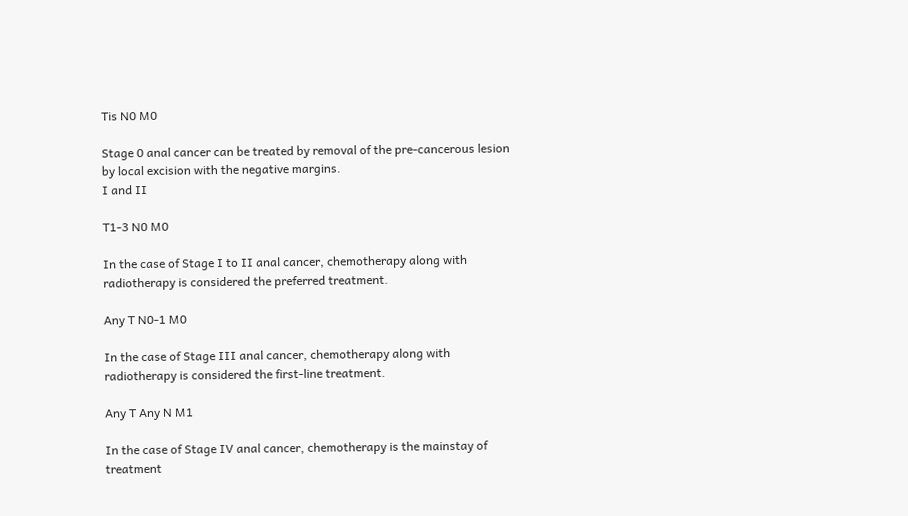Tis N0 M0

Stage 0 anal cancer can be treated by removal of the pre-cancerous lesion by local excision with the negative margins.
I and II

T1-3 N0 M0

In the case of Stage I to II anal cancer, chemotherapy along with radiotherapy is considered the preferred treatment.

Any T N0-1 M0

In the case of Stage III anal cancer, chemotherapy along with radiotherapy is considered the first-line treatment.

Any T Any N M1

In the case of Stage IV anal cancer, chemotherapy is the mainstay of treatment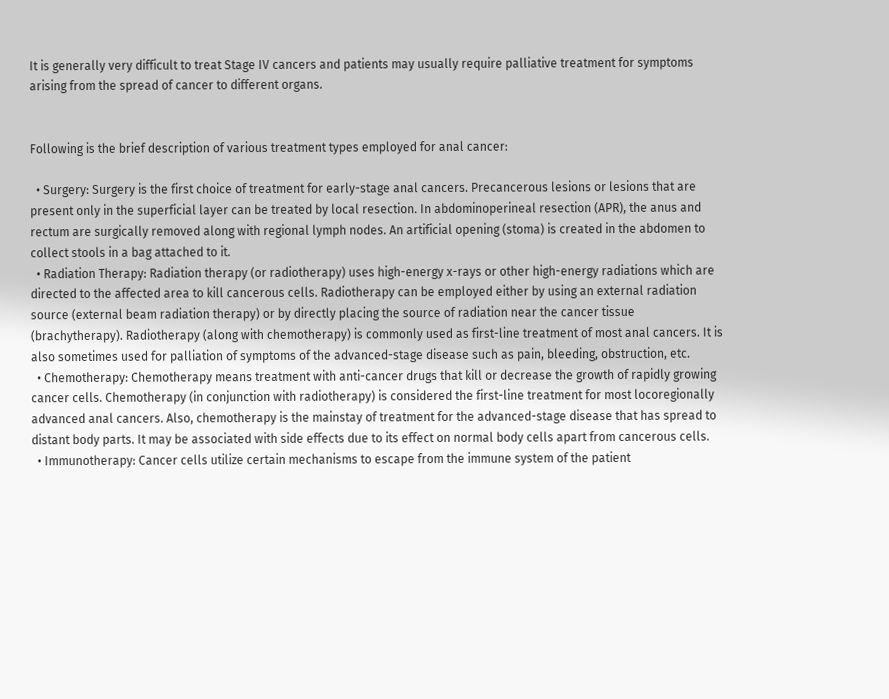It is generally very difficult to treat Stage IV cancers and patients may usually require palliative treatment for symptoms arising from the spread of cancer to different organs.


Following is the brief description of various treatment types employed for anal cancer:

  • Surgery: Surgery is the first choice of treatment for early-stage anal cancers. Precancerous lesions or lesions that are present only in the superficial layer can be treated by local resection. In abdominoperineal resection (APR), the anus and rectum are surgically removed along with regional lymph nodes. An artificial opening (stoma) is created in the abdomen to collect stools in a bag attached to it.
  • Radiation Therapy: Radiation therapy (or radiotherapy) uses high-energy x-rays or other high-energy radiations which are directed to the affected area to kill cancerous cells. Radiotherapy can be employed either by using an external radiation source (external beam radiation therapy) or by directly placing the source of radiation near the cancer tissue (brachytherapy). Radiotherapy (along with chemotherapy) is commonly used as first-line treatment of most anal cancers. It is also sometimes used for palliation of symptoms of the advanced-stage disease such as pain, bleeding, obstruction, etc.
  • Chemotherapy: Chemotherapy means treatment with anti-cancer drugs that kill or decrease the growth of rapidly growing cancer cells. Chemotherapy (in conjunction with radiotherapy) is considered the first-line treatment for most locoregionally advanced anal cancers. Also, chemotherapy is the mainstay of treatment for the advanced-stage disease that has spread to distant body parts. It may be associated with side effects due to its effect on normal body cells apart from cancerous cells.
  • Immunotherapy: Cancer cells utilize certain mechanisms to escape from the immune system of the patient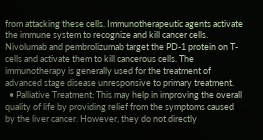from attacking these cells. Immunotherapeutic agents activate the immune system to recognize and kill cancer cells. Nivolumab and pembrolizumab target the PD-1 protein on T-cells and activate them to kill cancerous cells. The immunotherapy is generally used for the treatment of advanced stage disease unresponsive to primary treatment.
  • Palliative Treatment: This may help in improving the overall quality of life by providing relief from the symptoms caused by the liver cancer. However, they do not directly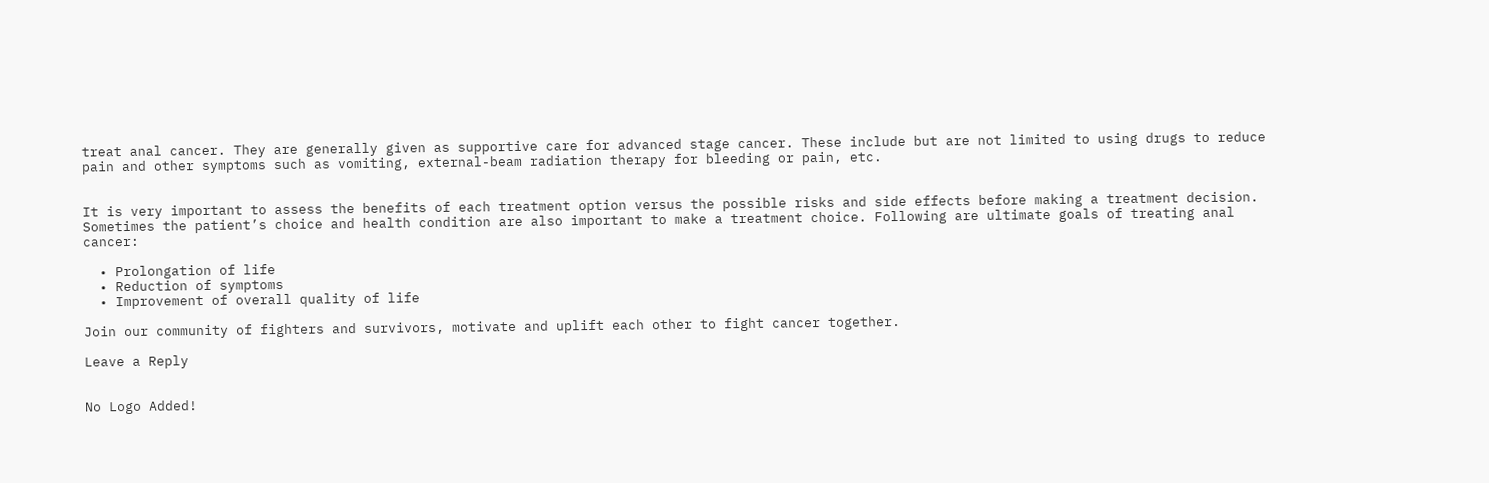treat anal cancer. They are generally given as supportive care for advanced stage cancer. These include but are not limited to using drugs to reduce pain and other symptoms such as vomiting, external-beam radiation therapy for bleeding or pain, etc.


It is very important to assess the benefits of each treatment option versus the possible risks and side effects before making a treatment decision. Sometimes the patient’s choice and health condition are also important to make a treatment choice. Following are ultimate goals of treating anal cancer:

  • Prolongation of life
  • Reduction of symptoms
  • Improvement of overall quality of life

Join our community of fighters and survivors, motivate and uplift each other to fight cancer together.

Leave a Reply


No Logo Added!